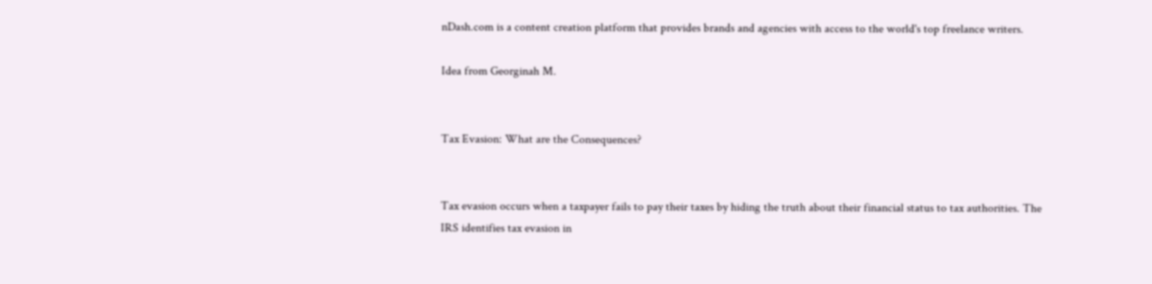nDash.com is a content creation platform that provides brands and agencies with access to the world's top freelance writers.

Idea from Georginah M.


Tax Evasion: What are the Consequences?


Tax evasion occurs when a taxpayer fails to pay their taxes by hiding the truth about their financial status to tax authorities. The IRS identifies tax evasion in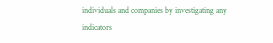individuals and companies by investigating any indicators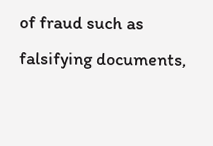of fraud such as falsifying documents,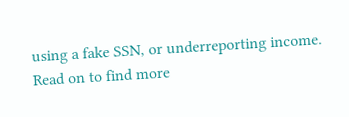using a fake SSN, or underreporting income. Read on to find more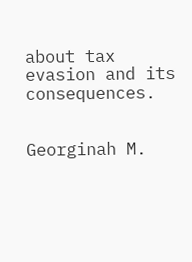about tax evasion and its consequences.


Georginah M.